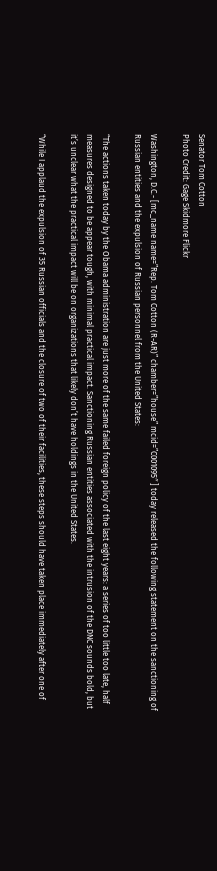Senator Tom Cotton
Photo Credit: Gage Skidmore Flickr

Washington, D.C.- [mc_name name=”Rep. Tom Cotton (R-AR)” chamber=”house” mcid=”C001095″ ] today released the following statement on the sanctioning of Russian entities and the expulsion of Russian personnel from the United States:

“The actions taken today by the Obama administration are just more of the same failed foreign policy of the last eight years: a series of too little too late, half measures designed to be appear tough, with minimal practical impact. Sanctioning Russian entities associated with the intrusion of the DNC sounds bold, but it’s unclear what the practical impact will be on organizations that likely don’t have holdings in the United States.

“While I applaud the expulsion of 35 Russian officials and the closure of two of their facilities, these steps should have taken place immediately after one of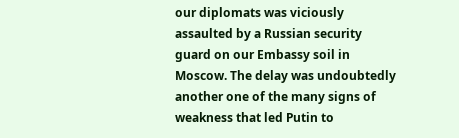our diplomats was viciously assaulted by a Russian security guard on our Embassy soil in Moscow. The delay was undoubtedly another one of the many signs of weakness that led Putin to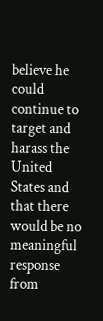believe he could continue to target and harass the United States and that there would be no meaningful response from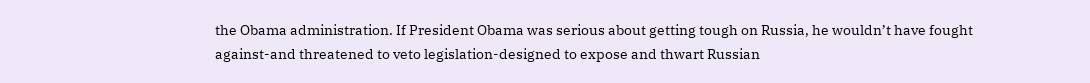the Obama administration. If President Obama was serious about getting tough on Russia, he wouldn’t have fought against-and threatened to veto legislation-designed to expose and thwart Russian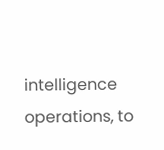intelligence operations, to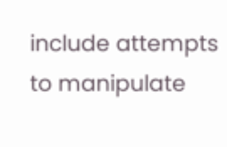include attempts to manipulate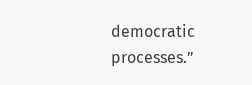democratic processes.”